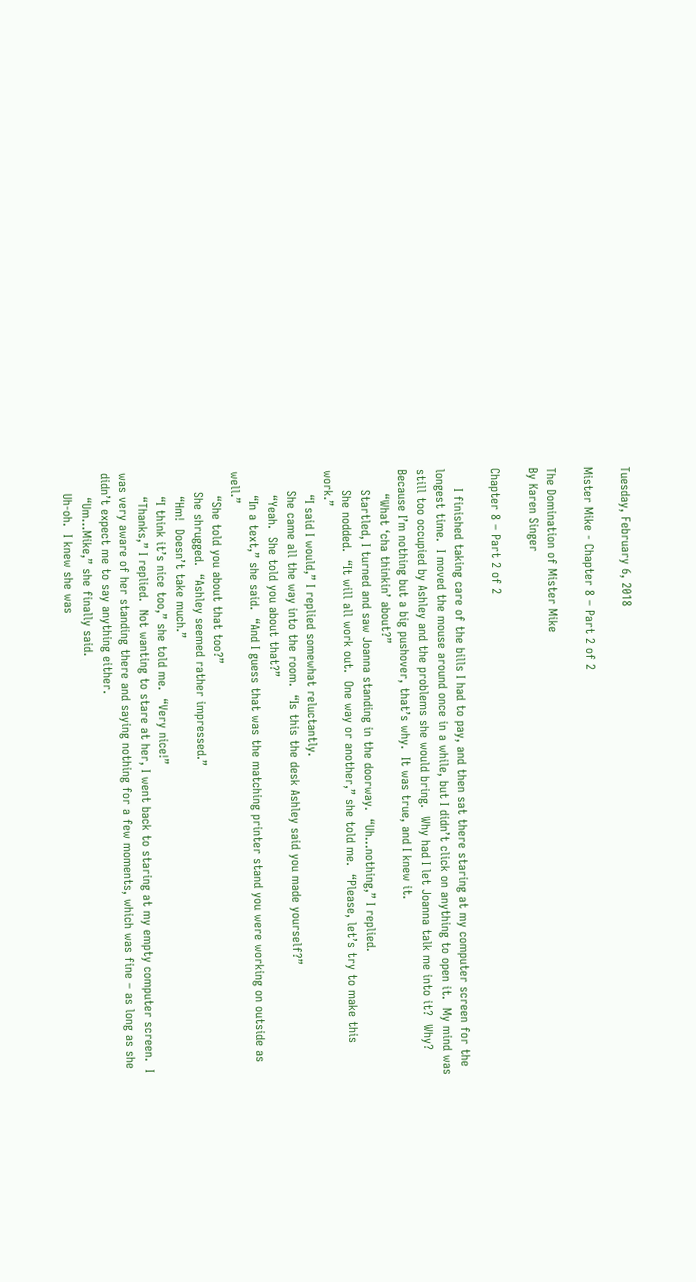Tuesday, February 6, 2018

Mister Mike - Chapter 8 – Part 2 of 2

The Domination of Mister Mike
By Karen Singer

Chapter 8 – Part 2 of 2

     I finished taking care of the bills I had to pay, and then sat there staring at my computer screen for the longest time.  I moved the mouse around once in a while, but I didn’t click on anything to open it.  My mind was still too occupied by Ashley and the problems she would bring.  Why had I let Joanna talk me into it?  Why?  Because I’m nothing but a big pushover, that’s why.  It was true, and I knew it.
      “What ‘cha thinkin’ about?”
     Startled, I turned and saw Joanna standing in the doorway.  “Uh…nothing,” I replied.
     She nodded.  “It will all work out.  One way or another,” she told me.  “Please, let’s try to make this work.”
      “I said I would,” I replied somewhat reluctantly.
     She came all the way into the room.  “Is this the desk Ashley said you made yourself?”
      “Yeah.  She told you about that?”
      “In a text,” she said.  “And I guess that was the matching printer stand you were working on outside as well.”
      “She told you about that too?”
     She shrugged.  “Ashley seemed rather impressed.”
      “Hm!  Doesn’t take much.”
      “I think it’s nice too,” she told me.  “Very nice!”
      “Thanks,” I replied.  Not wanting to stare at her, I went back to staring at my empty computer screen.  I was very aware of her standing there and saying nothing for a few moments, which was fine – as long as she didn’t expect me to say anything either.
      “Um…Mike,” she finally said.
     Uh-oh.  I knew she was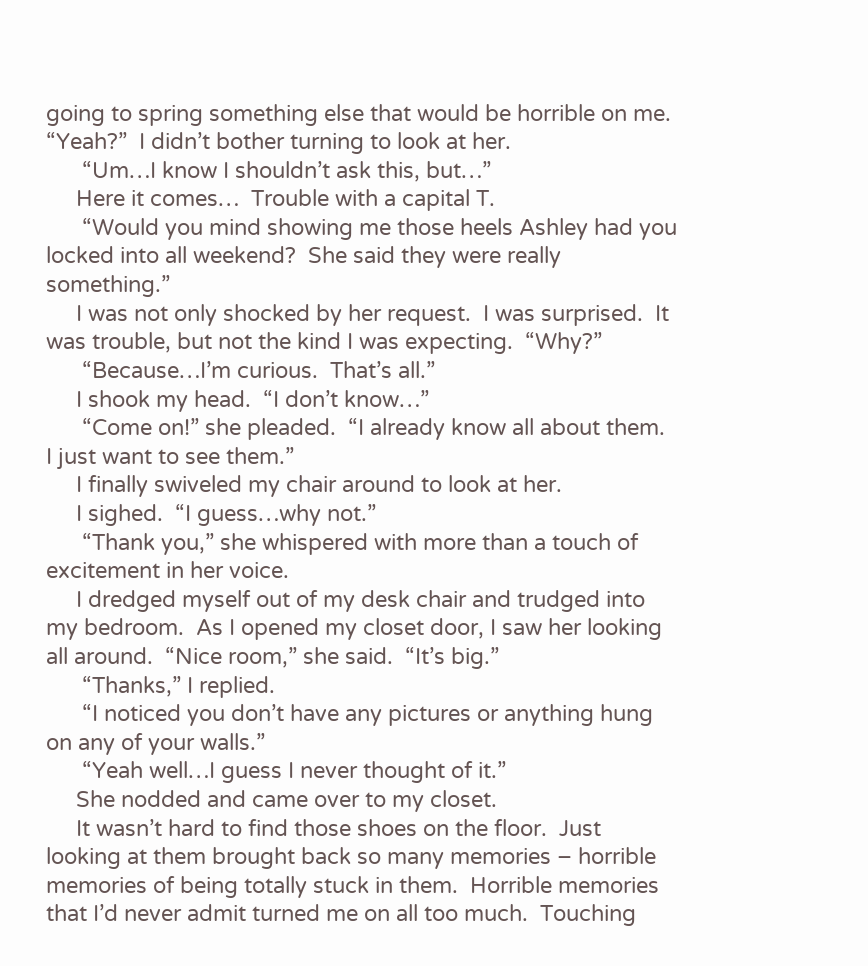going to spring something else that would be horrible on me.  “Yeah?”  I didn’t bother turning to look at her.
      “Um…I know I shouldn’t ask this, but…”
     Here it comes…  Trouble with a capital T.
      “Would you mind showing me those heels Ashley had you locked into all weekend?  She said they were really something.”
     I was not only shocked by her request.  I was surprised.  It was trouble, but not the kind I was expecting.  “Why?”
      “Because…I’m curious.  That’s all.”
     I shook my head.  “I don’t know…”
      “Come on!” she pleaded.  “I already know all about them.  I just want to see them.”
     I finally swiveled my chair around to look at her.
     I sighed.  “I guess…why not.”
      “Thank you,” she whispered with more than a touch of excitement in her voice.
     I dredged myself out of my desk chair and trudged into my bedroom.  As I opened my closet door, I saw her looking all around.  “Nice room,” she said.  “It’s big.”
      “Thanks,” I replied.
      “I noticed you don’t have any pictures or anything hung on any of your walls.”
      “Yeah well…I guess I never thought of it.”
     She nodded and came over to my closet.
     It wasn’t hard to find those shoes on the floor.  Just looking at them brought back so many memories – horrible memories of being totally stuck in them.  Horrible memories that I’d never admit turned me on all too much.  Touching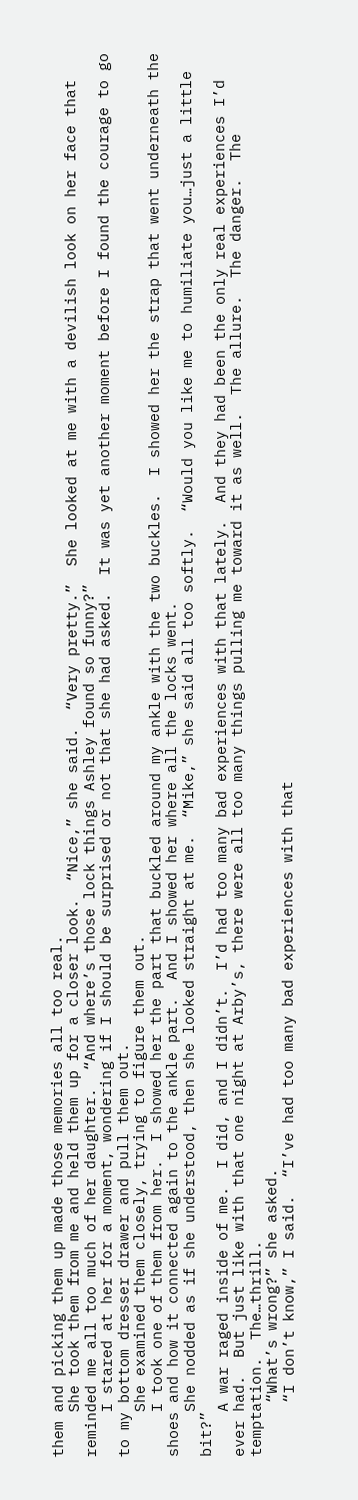them and picking them up made those memories all too real.
     She took them from me and held them up for a closer look.  “Nice,” she said.  “Very pretty.”  She looked at me with a devilish look on her face that reminded me all too much of her daughter.  “And where’s those lock things Ashley found so funny?”
     I stared at her for a moment, wondering if I should be surprised or not that she had asked.  It was yet another moment before I found the courage to go to my bottom dresser drawer and pull them out.
     She examined them closely, trying to figure them out.
     I took one of them from her.  I showed her the part that buckled around my ankle with the two buckles.  I showed her the strap that went underneath the shoes and how it connected again to the ankle part.  And I showed her where all the locks went.
     She nodded as if she understood, then she looked straight at me.  “Mike,” she said all too softly.  “Would you like me to humiliate you…just a little bit?”
     A war raged inside of me.  I did, and I didn’t.  I’d had too many bad experiences with that lately.  And they had been the only real experiences I’d ever had.  But just like with that one night at Arby’s, there were all too many things pulling me toward it as well.  The allure.  The danger.  The temptation.  The…thrill.
      “What’s wrong?” she asked.
      “I don’t know,” I said.  “I’ve had too many bad experiences with that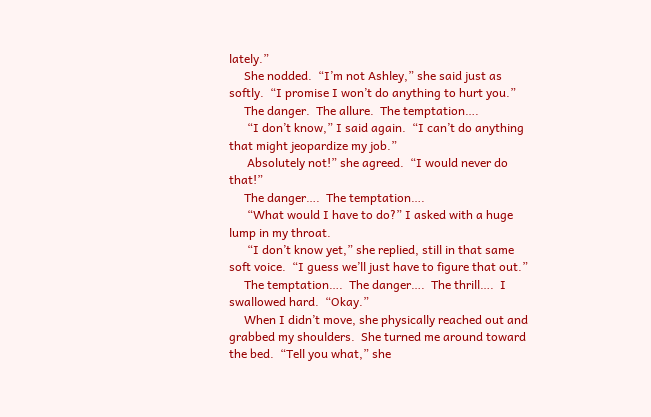lately.”
     She nodded.  “I’m not Ashley,” she said just as softly.  “I promise I won’t do anything to hurt you.”
     The danger.  The allure.  The temptation….
      “I don’t know,” I said again.  “I can’t do anything that might jeopardize my job.”
      Absolutely not!” she agreed.  “I would never do that!”
     The danger….  The temptation….
      “What would I have to do?” I asked with a huge lump in my throat.
      “I don’t know yet,” she replied, still in that same soft voice.  “I guess we’ll just have to figure that out.”
     The temptation….  The danger….  The thrill….  I swallowed hard.  “Okay.”
     When I didn’t move, she physically reached out and grabbed my shoulders.  She turned me around toward the bed.  “Tell you what,” she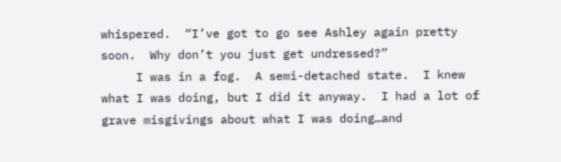whispered.  “I’ve got to go see Ashley again pretty soon.  Why don’t you just get undressed?”
     I was in a fog.  A semi-detached state.  I knew what I was doing, but I did it anyway.  I had a lot of grave misgivings about what I was doing…and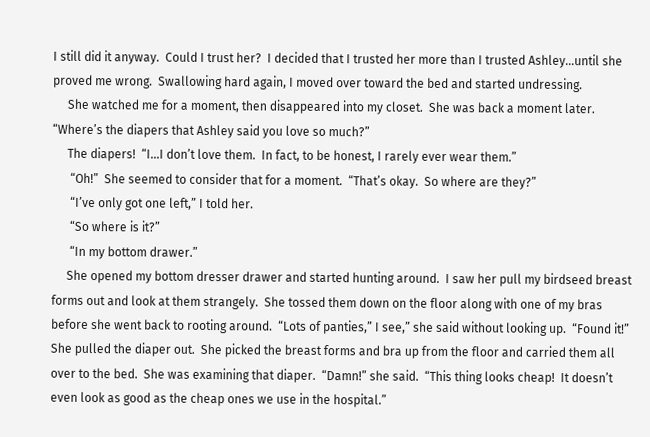I still did it anyway.  Could I trust her?  I decided that I trusted her more than I trusted Ashley…until she proved me wrong.  Swallowing hard again, I moved over toward the bed and started undressing.
     She watched me for a moment, then disappeared into my closet.  She was back a moment later.  “Where’s the diapers that Ashley said you love so much?”
     The diapers!  “I…I don’t love them.  In fact, to be honest, I rarely ever wear them.”
      “Oh!”  She seemed to consider that for a moment.  “That’s okay.  So where are they?”
      “I’ve only got one left,” I told her.
      “So where is it?”
      “In my bottom drawer.”
     She opened my bottom dresser drawer and started hunting around.  I saw her pull my birdseed breast forms out and look at them strangely.  She tossed them down on the floor along with one of my bras before she went back to rooting around.  “Lots of panties,” I see,” she said without looking up.  “Found it!”  She pulled the diaper out.  She picked the breast forms and bra up from the floor and carried them all over to the bed.  She was examining that diaper.  “Damn!” she said.  “This thing looks cheap!  It doesn’t even look as good as the cheap ones we use in the hospital.”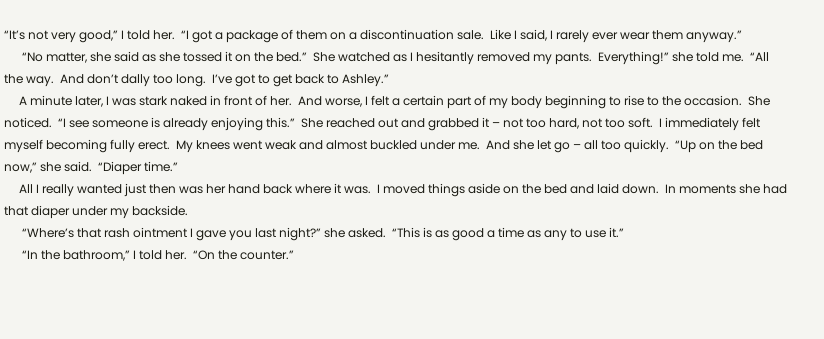“It’s not very good,” I told her.  “I got a package of them on a discontinuation sale.  Like I said, I rarely ever wear them anyway.”
      “No matter, she said as she tossed it on the bed.”  She watched as I hesitantly removed my pants.  Everything!” she told me.  “All the way.  And don’t dally too long.  I’ve got to get back to Ashley.”
     A minute later, I was stark naked in front of her.  And worse, I felt a certain part of my body beginning to rise to the occasion.  She noticed.  “I see someone is already enjoying this.”  She reached out and grabbed it – not too hard, not too soft.  I immediately felt myself becoming fully erect.  My knees went weak and almost buckled under me.  And she let go – all too quickly.  “Up on the bed now,” she said.  “Diaper time.”
     All I really wanted just then was her hand back where it was.  I moved things aside on the bed and laid down.  In moments she had that diaper under my backside.
      “Where’s that rash ointment I gave you last night?” she asked.  “This is as good a time as any to use it.”
      “In the bathroom,” I told her.  “On the counter.”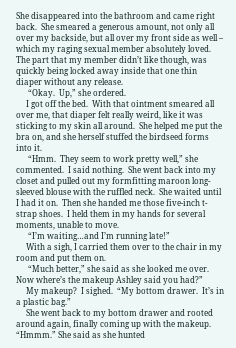She disappeared into the bathroom and came right back.  She smeared a generous amount, not only all over my backside, but all over my front side as well – which my raging sexual member absolutely loved.  The part that my member didn’t like though, was quickly being locked away inside that one thin diaper without any release.
      “Okay.  Up,” she ordered.
     I got off the bed.  With that ointment smeared all over me, that diaper felt really weird, like it was sticking to my skin all around.  She helped me put the bra on, and she herself stuffed the birdseed forms into it.
      “Hmm.  They seem to work pretty well,” she commented.  I said nothing.  She went back into my closet and pulled out my formfitting maroon long-sleeved blouse with the ruffled neck.  She waited until I had it on.  Then she handed me those five-inch t-strap shoes.  I held them in my hands for several moments, unable to move.
      “I’m waiting…and I’m running late!”
     With a sigh, I carried them over to the chair in my room and put them on.
      “Much better,” she said as she looked me over.  Now where’s the makeup Ashley said you had?”
     My makeup?  I sighed.  “My bottom drawer.  It’s in a plastic bag.”
     She went back to my bottom drawer and rooted around again, finally coming up with the makeup.  “Hmmm.” She said as she hunted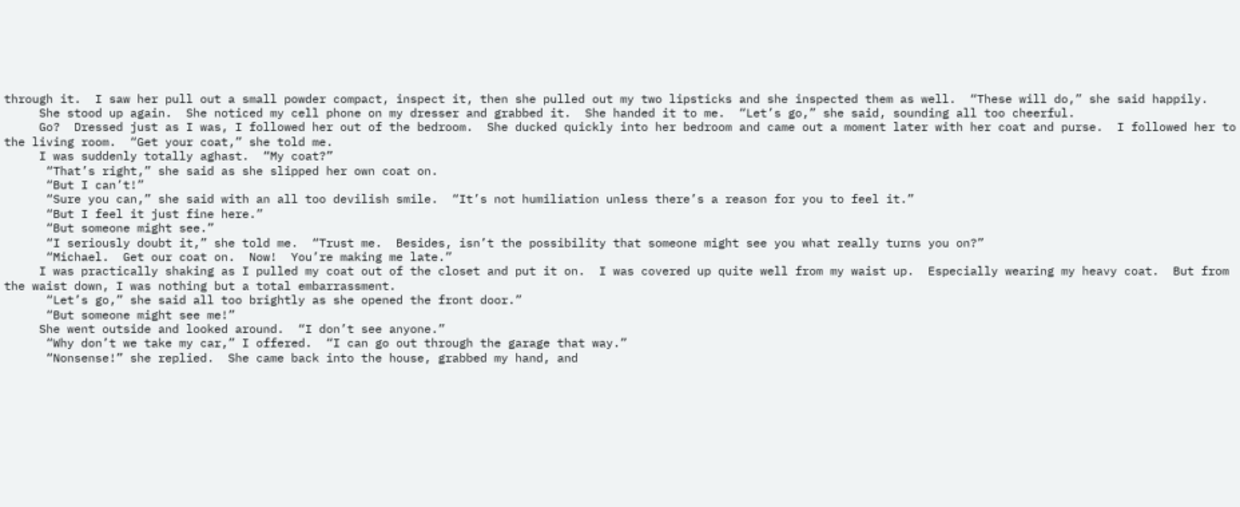through it.  I saw her pull out a small powder compact, inspect it, then she pulled out my two lipsticks and she inspected them as well.  “These will do,” she said happily.
     She stood up again.  She noticed my cell phone on my dresser and grabbed it.  She handed it to me.  “Let’s go,” she said, sounding all too cheerful.
     Go?  Dressed just as I was, I followed her out of the bedroom.  She ducked quickly into her bedroom and came out a moment later with her coat and purse.  I followed her to the living room.  “Get your coat,” she told me.
     I was suddenly totally aghast.  “My coat?”
      “That’s right,” she said as she slipped her own coat on.
      “But I can’t!”
      “Sure you can,” she said with an all too devilish smile.  “It’s not humiliation unless there’s a reason for you to feel it.”
      “But I feel it just fine here.”
      “But someone might see.”
      “I seriously doubt it,” she told me.  “Trust me.  Besides, isn’t the possibility that someone might see you what really turns you on?”
      “Michael.  Get our coat on.  Now!  You’re making me late.”
     I was practically shaking as I pulled my coat out of the closet and put it on.  I was covered up quite well from my waist up.  Especially wearing my heavy coat.  But from the waist down, I was nothing but a total embarrassment.
      “Let’s go,” she said all too brightly as she opened the front door.”
      “But someone might see me!”
     She went outside and looked around.  “I don’t see anyone.”
      “Why don’t we take my car,” I offered.  “I can go out through the garage that way.”
      “Nonsense!” she replied.  She came back into the house, grabbed my hand, and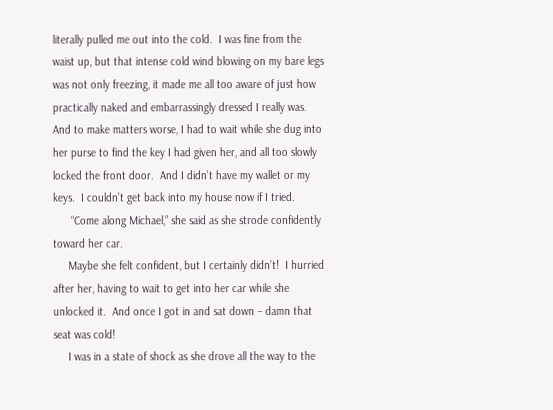literally pulled me out into the cold.  I was fine from the waist up, but that intense cold wind blowing on my bare legs was not only freezing, it made me all too aware of just how practically naked and embarrassingly dressed I really was.  And to make matters worse, I had to wait while she dug into her purse to find the key I had given her, and all too slowly locked the front door.  And I didn’t have my wallet or my keys.  I couldn’t get back into my house now if I tried.
      “Come along Michael,” she said as she strode confidently toward her car.
     Maybe she felt confident, but I certainly didn’t!  I hurried after her, having to wait to get into her car while she unlocked it.  And once I got in and sat down – damn that seat was cold!
     I was in a state of shock as she drove all the way to the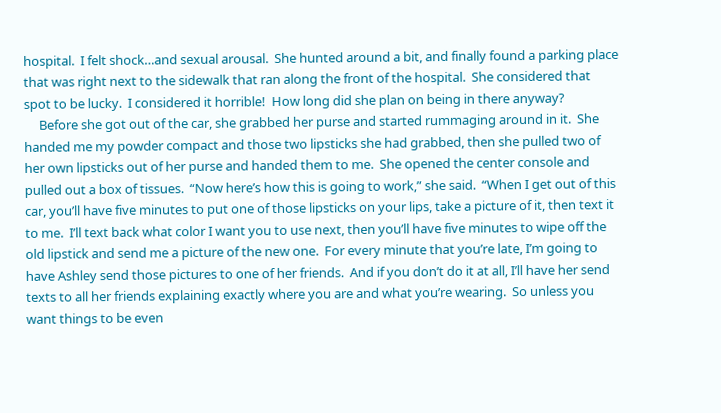hospital.  I felt shock…and sexual arousal.  She hunted around a bit, and finally found a parking place that was right next to the sidewalk that ran along the front of the hospital.  She considered that spot to be lucky.  I considered it horrible!  How long did she plan on being in there anyway?
     Before she got out of the car, she grabbed her purse and started rummaging around in it.  She handed me my powder compact and those two lipsticks she had grabbed, then she pulled two of her own lipsticks out of her purse and handed them to me.  She opened the center console and pulled out a box of tissues.  “Now here’s how this is going to work,” she said.  “When I get out of this car, you’ll have five minutes to put one of those lipsticks on your lips, take a picture of it, then text it to me.  I’ll text back what color I want you to use next, then you’ll have five minutes to wipe off the old lipstick and send me a picture of the new one.  For every minute that you’re late, I’m going to have Ashley send those pictures to one of her friends.  And if you don’t do it at all, I’ll have her send texts to all her friends explaining exactly where you are and what you’re wearing.  So unless you want things to be even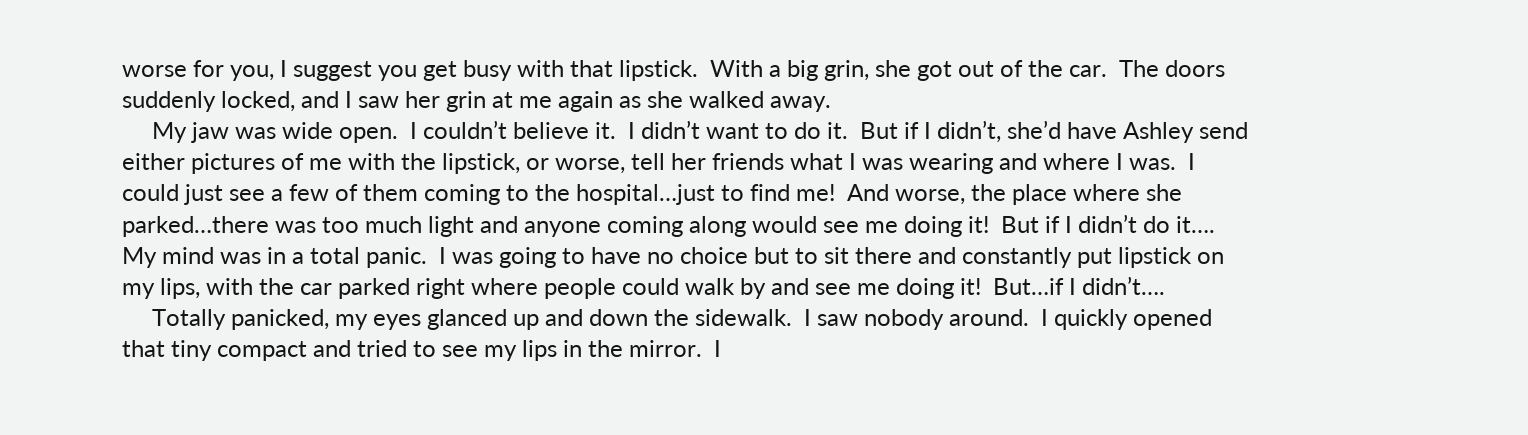worse for you, I suggest you get busy with that lipstick.  With a big grin, she got out of the car.  The doors suddenly locked, and I saw her grin at me again as she walked away.
     My jaw was wide open.  I couldn’t believe it.  I didn’t want to do it.  But if I didn’t, she’d have Ashley send either pictures of me with the lipstick, or worse, tell her friends what I was wearing and where I was.  I could just see a few of them coming to the hospital…just to find me!  And worse, the place where she parked…there was too much light and anyone coming along would see me doing it!  But if I didn’t do it….  My mind was in a total panic.  I was going to have no choice but to sit there and constantly put lipstick on my lips, with the car parked right where people could walk by and see me doing it!  But…if I didn’t….
     Totally panicked, my eyes glanced up and down the sidewalk.  I saw nobody around.  I quickly opened that tiny compact and tried to see my lips in the mirror.  I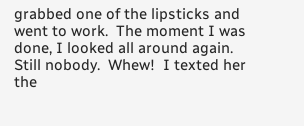grabbed one of the lipsticks and went to work.  The moment I was done, I looked all around again.  Still nobody.  Whew!  I texted her the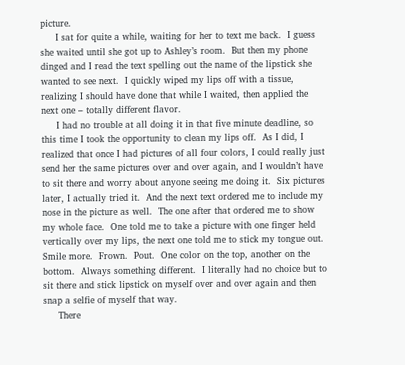picture.
     I sat for quite a while, waiting for her to text me back.  I guess she waited until she got up to Ashley’s room.  But then my phone dinged and I read the text spelling out the name of the lipstick she wanted to see next.  I quickly wiped my lips off with a tissue, realizing I should have done that while I waited, then applied the next one – totally different flavor.
     I had no trouble at all doing it in that five minute deadline, so this time I took the opportunity to clean my lips off.  As I did, I realized that once I had pictures of all four colors, I could really just send her the same pictures over and over again, and I wouldn’t have to sit there and worry about anyone seeing me doing it.  Six pictures later, I actually tried it.  And the next text ordered me to include my nose in the picture as well.  The one after that ordered me to show my whole face.  One told me to take a picture with one finger held vertically over my lips, the next one told me to stick my tongue out.  Smile more.  Frown.  Pout.  One color on the top, another on the bottom.  Always something different.  I literally had no choice but to sit there and stick lipstick on myself over and over again and then snap a selfie of myself that way.
     There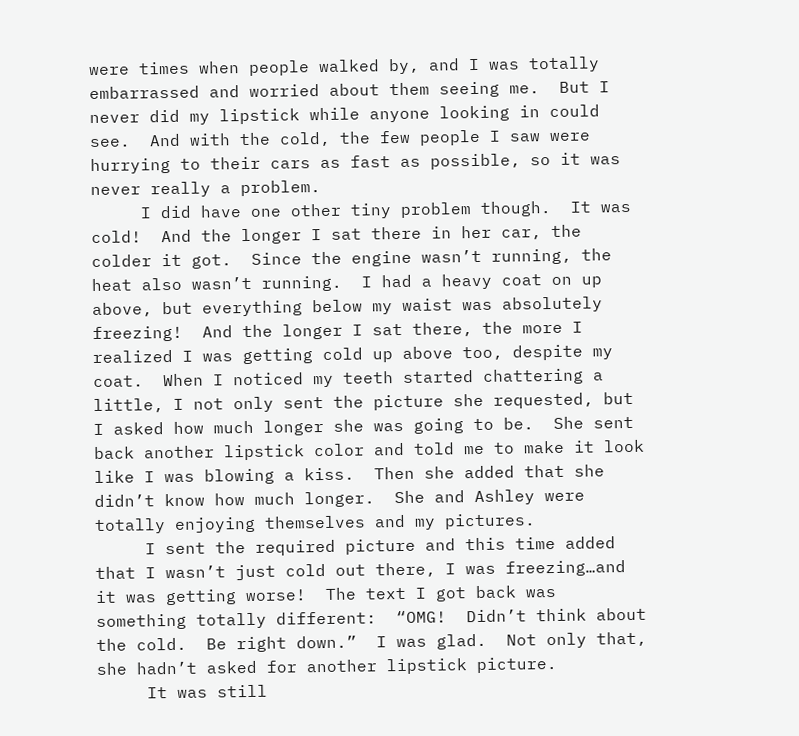were times when people walked by, and I was totally embarrassed and worried about them seeing me.  But I never did my lipstick while anyone looking in could see.  And with the cold, the few people I saw were hurrying to their cars as fast as possible, so it was never really a problem.
     I did have one other tiny problem though.  It was cold!  And the longer I sat there in her car, the colder it got.  Since the engine wasn’t running, the heat also wasn’t running.  I had a heavy coat on up above, but everything below my waist was absolutely freezing!  And the longer I sat there, the more I realized I was getting cold up above too, despite my coat.  When I noticed my teeth started chattering a little, I not only sent the picture she requested, but I asked how much longer she was going to be.  She sent back another lipstick color and told me to make it look like I was blowing a kiss.  Then she added that she didn’t know how much longer.  She and Ashley were totally enjoying themselves and my pictures.
     I sent the required picture and this time added that I wasn’t just cold out there, I was freezing…and it was getting worse!  The text I got back was something totally different:  “OMG!  Didn’t think about the cold.  Be right down.”  I was glad.  Not only that, she hadn’t asked for another lipstick picture.
     It was still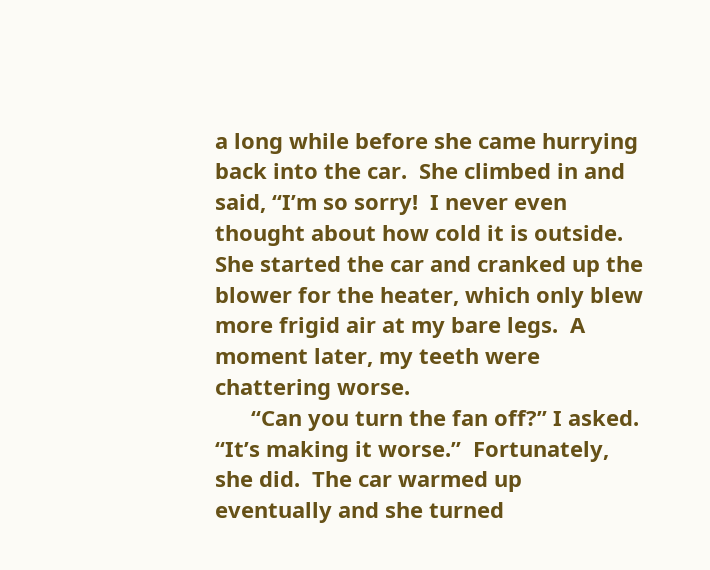a long while before she came hurrying back into the car.  She climbed in and said, “I’m so sorry!  I never even thought about how cold it is outside.  She started the car and cranked up the blower for the heater, which only blew more frigid air at my bare legs.  A moment later, my teeth were chattering worse.
      “Can you turn the fan off?” I asked.  “It’s making it worse.”  Fortunately, she did.  The car warmed up eventually and she turned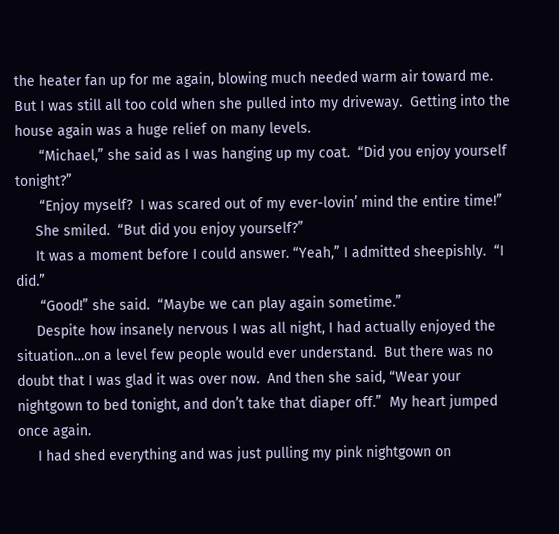the heater fan up for me again, blowing much needed warm air toward me.  But I was still all too cold when she pulled into my driveway.  Getting into the house again was a huge relief on many levels.
      “Michael,” she said as I was hanging up my coat.  “Did you enjoy yourself tonight?”
      “Enjoy myself?  I was scared out of my ever-lovin’ mind the entire time!”
     She smiled.  “But did you enjoy yourself?”
     It was a moment before I could answer. “Yeah,” I admitted sheepishly.  “I did.”
      “Good!” she said.  “Maybe we can play again sometime.”
     Despite how insanely nervous I was all night, I had actually enjoyed the situation…on a level few people would ever understand.  But there was no doubt that I was glad it was over now.  And then she said, “Wear your nightgown to bed tonight, and don’t take that diaper off.”  My heart jumped once again.
     I had shed everything and was just pulling my pink nightgown on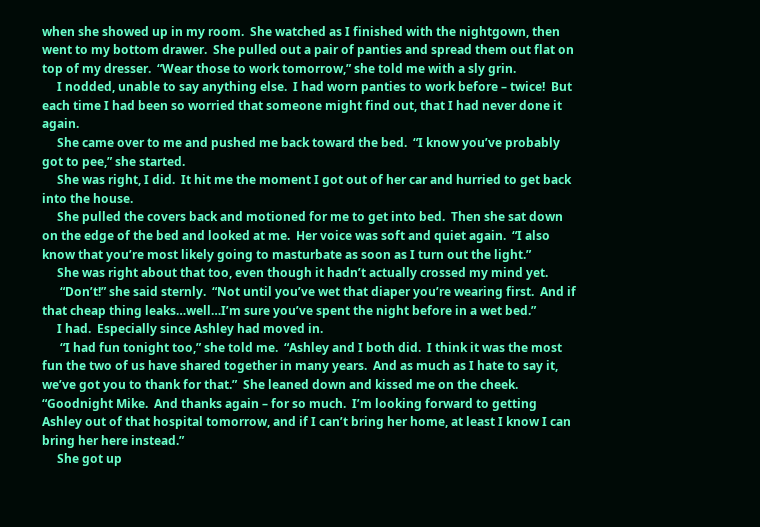when she showed up in my room.  She watched as I finished with the nightgown, then went to my bottom drawer.  She pulled out a pair of panties and spread them out flat on top of my dresser.  “Wear those to work tomorrow,” she told me with a sly grin.
     I nodded, unable to say anything else.  I had worn panties to work before – twice!  But each time I had been so worried that someone might find out, that I had never done it again.
     She came over to me and pushed me back toward the bed.  “I know you’ve probably got to pee,” she started.
     She was right, I did.  It hit me the moment I got out of her car and hurried to get back into the house.
     She pulled the covers back and motioned for me to get into bed.  Then she sat down on the edge of the bed and looked at me.  Her voice was soft and quiet again.  “I also know that you’re most likely going to masturbate as soon as I turn out the light.”
     She was right about that too, even though it hadn’t actually crossed my mind yet.
      “Don’t!” she said sternly.  “Not until you’ve wet that diaper you’re wearing first.  And if that cheap thing leaks…well…I’m sure you’ve spent the night before in a wet bed.”
     I had.  Especially since Ashley had moved in.
      “I had fun tonight too,” she told me.  “Ashley and I both did.  I think it was the most fun the two of us have shared together in many years.  And as much as I hate to say it, we’ve got you to thank for that.”  She leaned down and kissed me on the cheek.  “Goodnight Mike.  And thanks again – for so much.  I’m looking forward to getting Ashley out of that hospital tomorrow, and if I can’t bring her home, at least I know I can bring her here instead.”
     She got up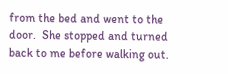from the bed and went to the door.  She stopped and turned back to me before walking out.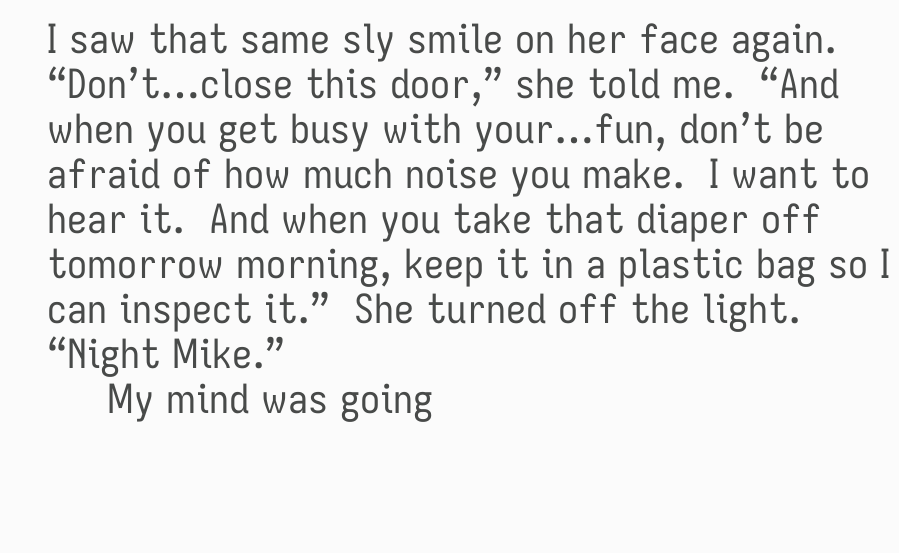I saw that same sly smile on her face again.  “Don’t…close this door,” she told me.  “And when you get busy with your…fun, don’t be afraid of how much noise you make.  I want to hear it.  And when you take that diaper off tomorrow morning, keep it in a plastic bag so I can inspect it.”  She turned off the light.  “Night Mike.”
     My mind was going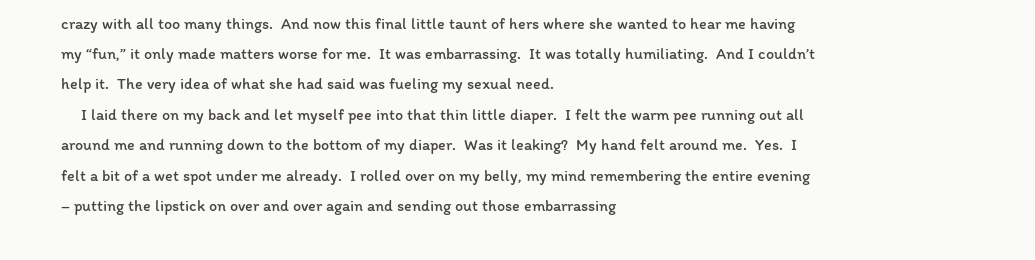crazy with all too many things.  And now this final little taunt of hers where she wanted to hear me having my “fun,” it only made matters worse for me.  It was embarrassing.  It was totally humiliating.  And I couldn’t help it.  The very idea of what she had said was fueling my sexual need.
     I laid there on my back and let myself pee into that thin little diaper.  I felt the warm pee running out all around me and running down to the bottom of my diaper.  Was it leaking?  My hand felt around me.  Yes.  I felt a bit of a wet spot under me already.  I rolled over on my belly, my mind remembering the entire evening – putting the lipstick on over and over again and sending out those embarrassing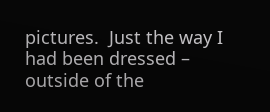pictures.  Just the way I had been dressed – outside of the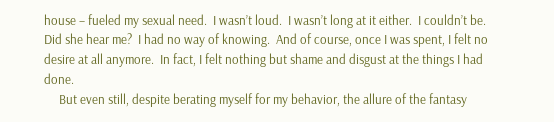house – fueled my sexual need.  I wasn’t loud.  I wasn’t long at it either.  I couldn’t be.  Did she hear me?  I had no way of knowing.  And of course, once I was spent, I felt no desire at all anymore.  In fact, I felt nothing but shame and disgust at the things I had done.
     But even still, despite berating myself for my behavior, the allure of the fantasy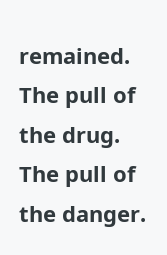remained.  The pull of the drug.  The pull of the danger.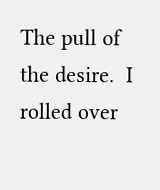The pull of the desire.  I rolled over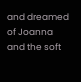and dreamed of Joanna and the soft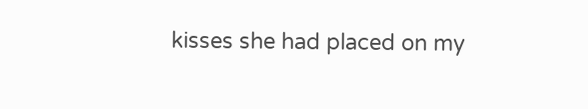kisses she had placed on my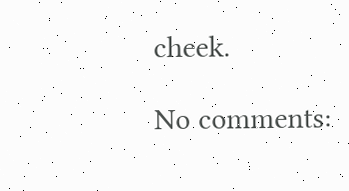cheek.

No comments: